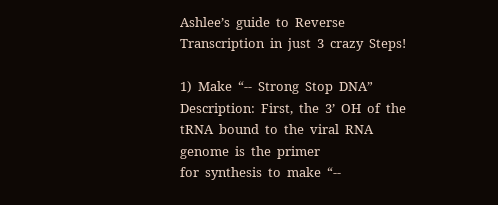Ashlee’s  guide  to  Reverse  Transcription  in  just  3  crazy  Steps!

1)  Make  “-‐  Strong  Stop  DNA”
Description:  First,  the  3’  OH  of  the  tRNA  bound  to  the  viral  RNA  genome  is  the  primer
for  synthesis  to  make  “-‐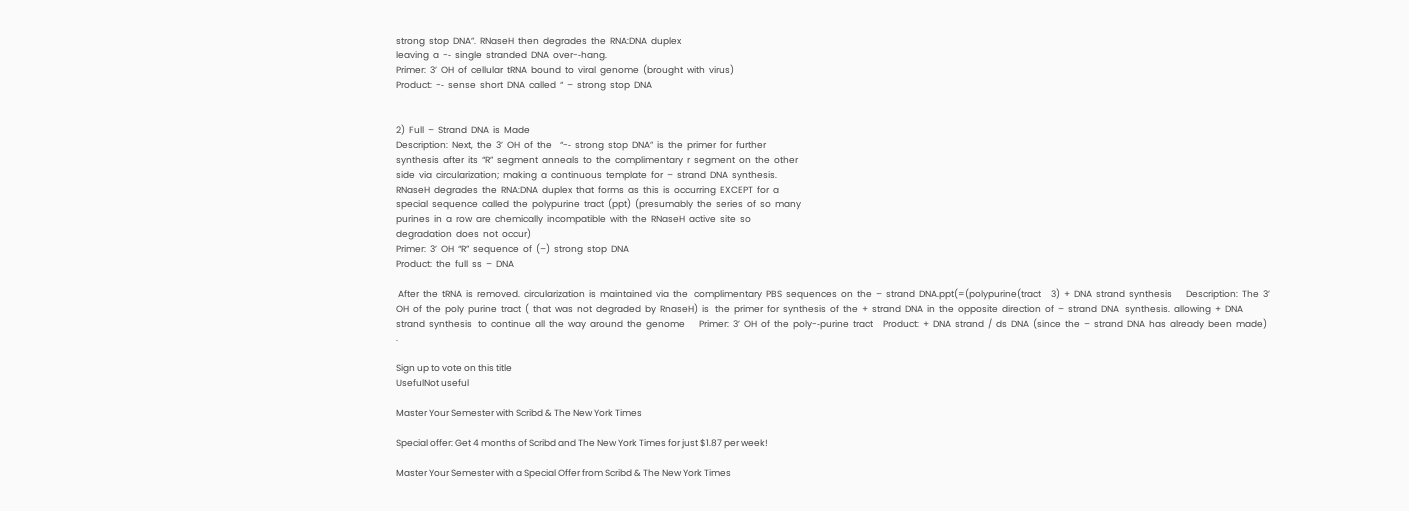strong  stop  DNA”.  RNaseH  then  degrades  the  RNA:DNA  duplex
leaving  a  -‐  single  stranded  DNA  over-‐hang.
Primer:  3’  OH  of  cellular  tRNA  bound  to  viral  genome  (brought  with  virus)
Product:  -‐  sense  short  DNA  called  “  –  strong  stop  DNA


2)  Full  –  Strand  DNA  is  Made
Description:  Next,  the  3’  OH  of  the    “-‐  strong  stop  DNA”  is  the  primer  for  further
synthesis  after  its  “R”  segment  anneals  to  the  complimentary  r  segment  on  the  other
side  via  circularization;  making  a  continuous  template  for  –  strand  DNA  synthesis.
RNaseH  degrades  the  RNA:DNA  duplex  that  forms  as  this  is  occurring  EXCEPT  for  a
special  sequence  called  the  polypurine  tract  (ppt)  (presumably  the  series  of  so  many
purines  in  a  row  are  chemically  incompatible  with  the  RNaseH  active  site  so
degradation  does  not  occur)
Primer:  3’  OH  “R”  sequence  of  (–)  strong  stop  DNA
Product:  the  full  ss  –  DNA

 After  the  tRNA  is  removed.  circularization  is  maintained  via  the   complimentary  PBS  sequences  on  the  –  strand  DNA.ppt(=(polypurine(tract     3)  +  DNA  strand  synthesis       Description:  The  3’  OH  of  the  poly  purine  tract  (  that  was  not  degraded  by  RnaseH)  is   the  primer  for  synthesis  of  the  +  strand  DNA  in  the  opposite  direction  of  –  strand  DNA   synthesis.  allowing  +  DNA  strand  synthesis   to  continue  all  the  way  around  the  genome       Primer:  3’  OH  of  the  poly-‐purine  tract     Product:  +  DNA  strand  /  ds  DNA  (since  the  –  strand  DNA  has  already  been  made)             .

Sign up to vote on this title
UsefulNot useful

Master Your Semester with Scribd & The New York Times

Special offer: Get 4 months of Scribd and The New York Times for just $1.87 per week!

Master Your Semester with a Special Offer from Scribd & The New York Times